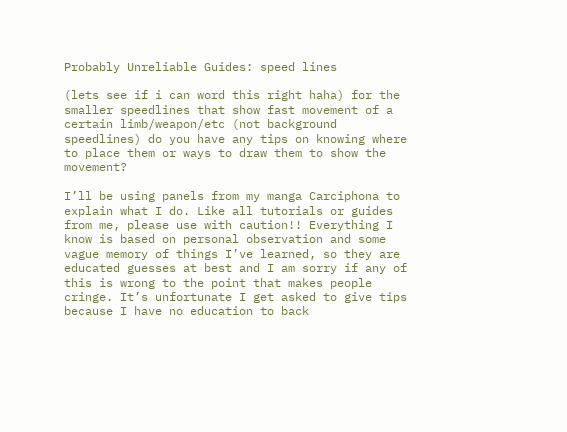Probably Unreliable Guides: speed lines

(lets see if i can word this right haha) for the smaller speedlines that show fast movement of a certain limb/weapon/etc (not background speedlines) do you have any tips on knowing where to place them or ways to draw them to show the movement?

I’ll be using panels from my manga Carciphona to explain what I do. Like all tutorials or guides from me, please use with caution!! Everything I know is based on personal observation and some vague memory of things I’ve learned, so they are educated guesses at best and I am sorry if any of this is wrong to the point that makes people cringe. It’s unfortunate I get asked to give tips because I have no education to back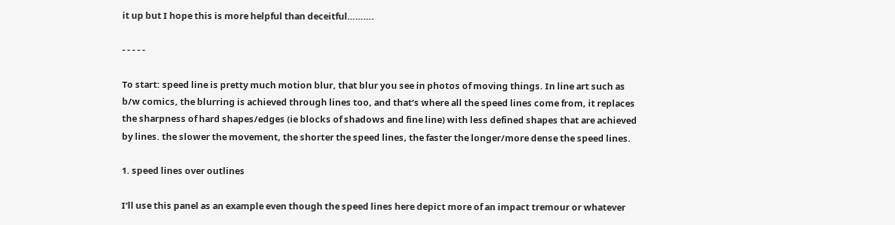it up but I hope this is more helpful than deceitful……….

- - - - -

To start: speed line is pretty much motion blur, that blur you see in photos of moving things. In line art such as b/w comics, the blurring is achieved through lines too, and that’s where all the speed lines come from, it replaces the sharpness of hard shapes/edges (ie blocks of shadows and fine line) with less defined shapes that are achieved by lines. the slower the movement, the shorter the speed lines, the faster the longer/more dense the speed lines.

1. speed lines over outlines

I’ll use this panel as an example even though the speed lines here depict more of an impact tremour or whatever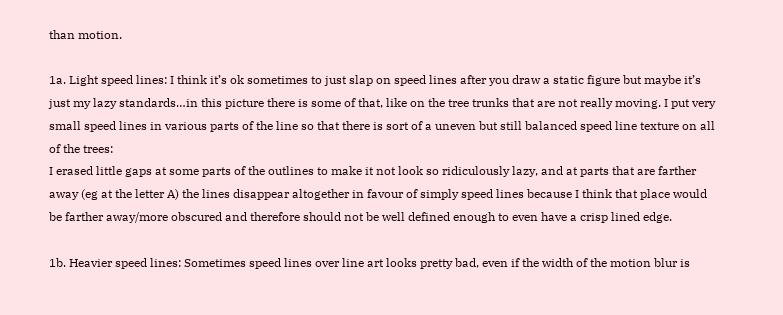than motion.

1a. Light speed lines: I think it’s ok sometimes to just slap on speed lines after you draw a static figure but maybe it’s just my lazy standards…in this picture there is some of that, like on the tree trunks that are not really moving. I put very small speed lines in various parts of the line so that there is sort of a uneven but still balanced speed line texture on all of the trees:
I erased little gaps at some parts of the outlines to make it not look so ridiculously lazy, and at parts that are farther away (eg at the letter A) the lines disappear altogether in favour of simply speed lines because I think that place would be farther away/more obscured and therefore should not be well defined enough to even have a crisp lined edge.

1b. Heavier speed lines: Sometimes speed lines over line art looks pretty bad, even if the width of the motion blur is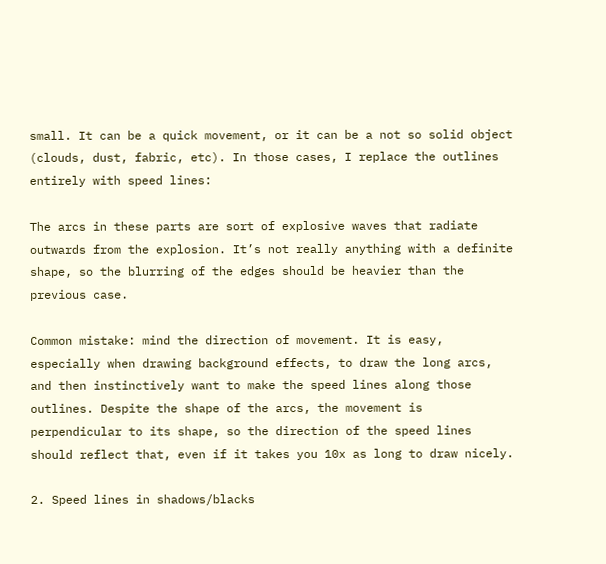small. It can be a quick movement, or it can be a not so solid object (clouds, dust, fabric, etc). In those cases, I replace the outlines entirely with speed lines:

The arcs in these parts are sort of explosive waves that radiate outwards from the explosion. It’s not really anything with a definite shape, so the blurring of the edges should be heavier than the previous case.

Common mistake: mind the direction of movement. It is easy, especially when drawing background effects, to draw the long arcs, and then instinctively want to make the speed lines along those outlines. Despite the shape of the arcs, the movement is perpendicular to its shape, so the direction of the speed lines should reflect that, even if it takes you 10x as long to draw nicely.

2. Speed lines in shadows/blacks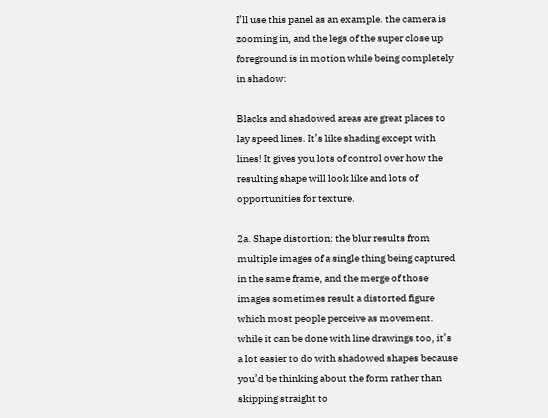I’ll use this panel as an example. the camera is zooming in, and the legs of the super close up foreground is in motion while being completely in shadow:

Blacks and shadowed areas are great places to lay speed lines. It’s like shading except with lines! It gives you lots of control over how the resulting shape will look like and lots of opportunities for texture.

2a. Shape distortion: the blur results from multiple images of a single thing being captured in the same frame, and the merge of those images sometimes result a distorted figure which most people perceive as movement. while it can be done with line drawings too, it’s a lot easier to do with shadowed shapes because you’d be thinking about the form rather than skipping straight to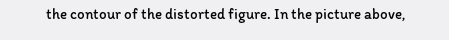the contour of the distorted figure. In the picture above,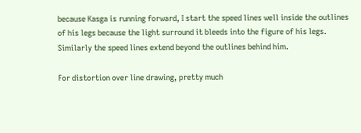because Kasga is running forward, I start the speed lines well inside the outlines of his legs because the light surround it bleeds into the figure of his legs. Similarly the speed lines extend beyond the outlines behind him.

For distortion over line drawing, pretty much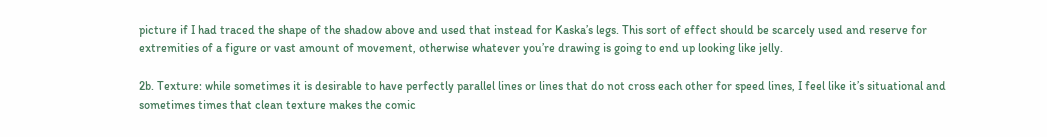picture if I had traced the shape of the shadow above and used that instead for Kaska’s legs. This sort of effect should be scarcely used and reserve for extremities of a figure or vast amount of movement, otherwise whatever you’re drawing is going to end up looking like jelly.

2b. Texture: while sometimes it is desirable to have perfectly parallel lines or lines that do not cross each other for speed lines, I feel like it’s situational and sometimes times that clean texture makes the comic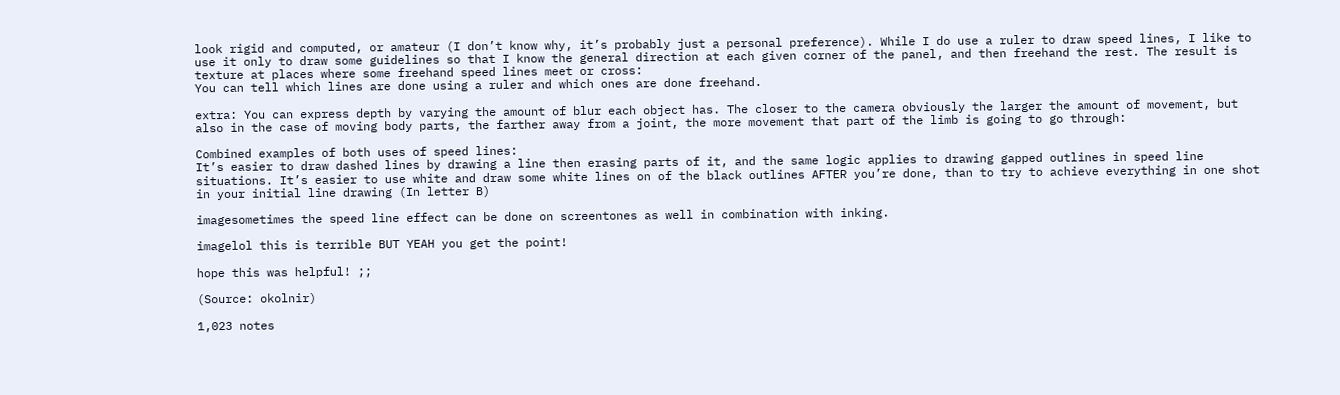look rigid and computed, or amateur (I don’t know why, it’s probably just a personal preference). While I do use a ruler to draw speed lines, I like to use it only to draw some guidelines so that I know the general direction at each given corner of the panel, and then freehand the rest. The result is texture at places where some freehand speed lines meet or cross:
You can tell which lines are done using a ruler and which ones are done freehand.

extra: You can express depth by varying the amount of blur each object has. The closer to the camera obviously the larger the amount of movement, but also in the case of moving body parts, the farther away from a joint, the more movement that part of the limb is going to go through:

Combined examples of both uses of speed lines:
It’s easier to draw dashed lines by drawing a line then erasing parts of it, and the same logic applies to drawing gapped outlines in speed line situations. It’s easier to use white and draw some white lines on of the black outlines AFTER you’re done, than to try to achieve everything in one shot in your initial line drawing (In letter B)

imagesometimes the speed line effect can be done on screentones as well in combination with inking.

imagelol this is terrible BUT YEAH you get the point!

hope this was helpful! ;;

(Source: okolnir)

1,023 notes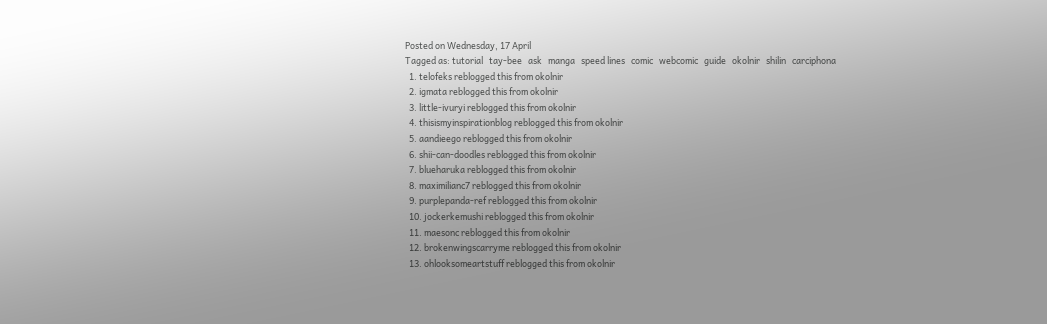Posted on Wednesday, 17 April
Tagged as: tutorial   tay-bee   ask   manga   speed lines   comic   webcomic   guide   okolnir   shilin   carciphona
  1. telofeks reblogged this from okolnir
  2. igmata reblogged this from okolnir
  3. little-ivuryi reblogged this from okolnir
  4. thisismyinspirationblog reblogged this from okolnir
  5. aandieego reblogged this from okolnir
  6. shii-can-doodles reblogged this from okolnir
  7. blueharuka reblogged this from okolnir
  8. maximilianc7 reblogged this from okolnir
  9. purplepanda-ref reblogged this from okolnir
  10. jockerkemushi reblogged this from okolnir
  11. maesonc reblogged this from okolnir
  12. brokenwingscarryme reblogged this from okolnir
  13. ohlooksomeartstuff reblogged this from okolnir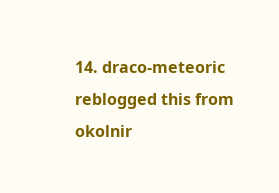14. draco-meteoric reblogged this from okolnir